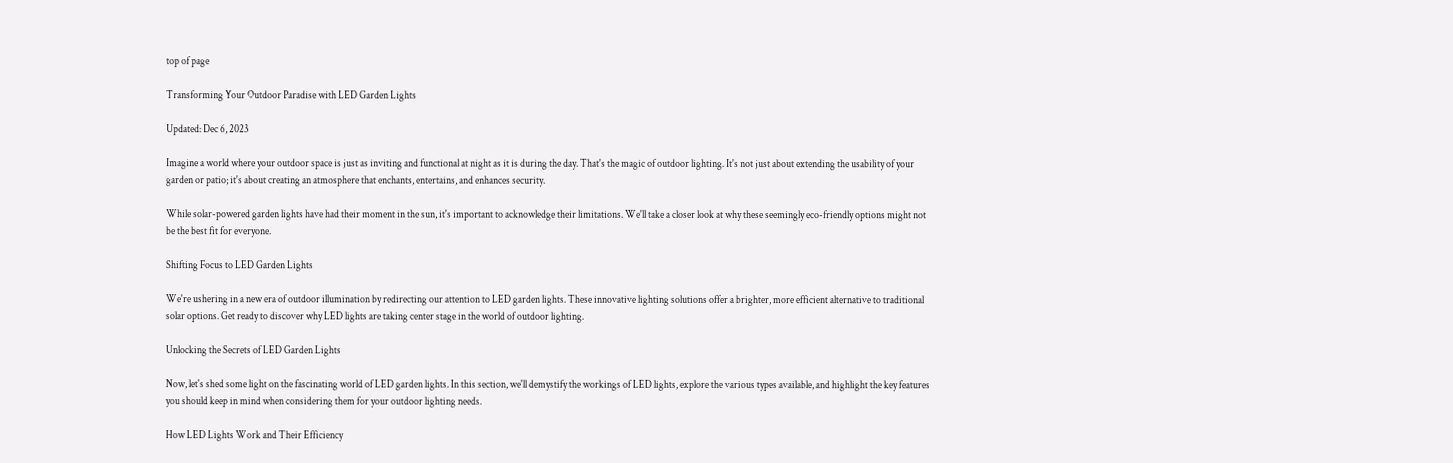top of page

Transforming Your Outdoor Paradise with LED Garden Lights

Updated: Dec 6, 2023

Imagine a world where your outdoor space is just as inviting and functional at night as it is during the day. That's the magic of outdoor lighting. It's not just about extending the usability of your garden or patio; it's about creating an atmosphere that enchants, entertains, and enhances security.

While solar-powered garden lights have had their moment in the sun, it's important to acknowledge their limitations. We'll take a closer look at why these seemingly eco-friendly options might not be the best fit for everyone.

Shifting Focus to LED Garden Lights

We're ushering in a new era of outdoor illumination by redirecting our attention to LED garden lights. These innovative lighting solutions offer a brighter, more efficient alternative to traditional solar options. Get ready to discover why LED lights are taking center stage in the world of outdoor lighting.

Unlocking the Secrets of LED Garden Lights

Now, let's shed some light on the fascinating world of LED garden lights. In this section, we'll demystify the workings of LED lights, explore the various types available, and highlight the key features you should keep in mind when considering them for your outdoor lighting needs.

How LED Lights Work and Their Efficiency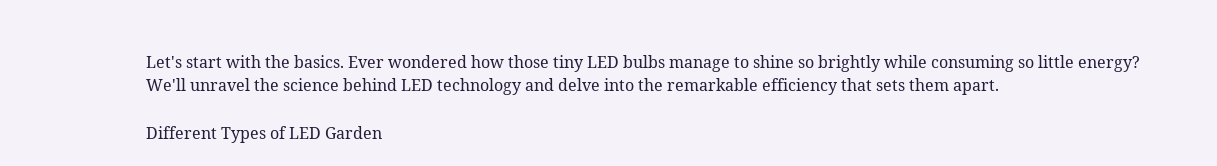Let's start with the basics. Ever wondered how those tiny LED bulbs manage to shine so brightly while consuming so little energy? We'll unravel the science behind LED technology and delve into the remarkable efficiency that sets them apart.

Different Types of LED Garden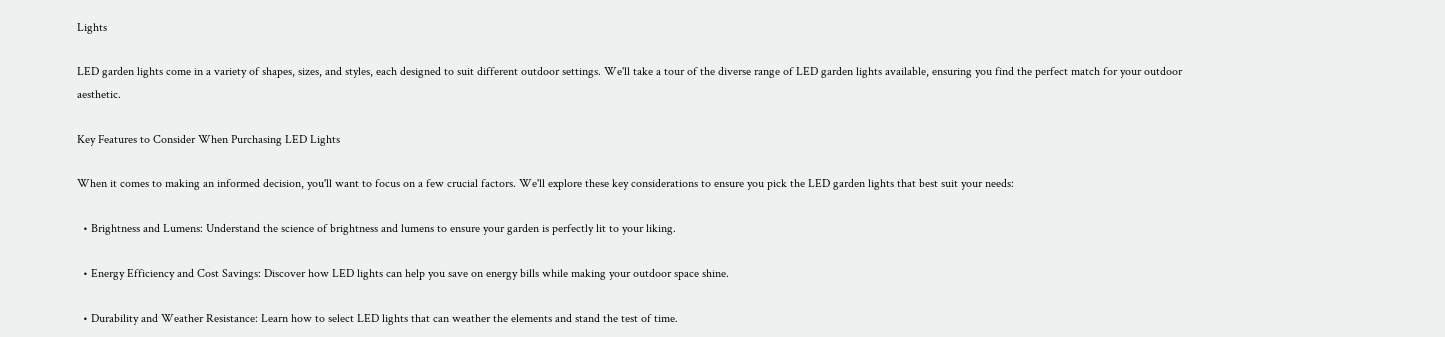Lights

LED garden lights come in a variety of shapes, sizes, and styles, each designed to suit different outdoor settings. We'll take a tour of the diverse range of LED garden lights available, ensuring you find the perfect match for your outdoor aesthetic.

Key Features to Consider When Purchasing LED Lights

When it comes to making an informed decision, you'll want to focus on a few crucial factors. We'll explore these key considerations to ensure you pick the LED garden lights that best suit your needs:

  • Brightness and Lumens: Understand the science of brightness and lumens to ensure your garden is perfectly lit to your liking.

  • Energy Efficiency and Cost Savings: Discover how LED lights can help you save on energy bills while making your outdoor space shine.

  • Durability and Weather Resistance: Learn how to select LED lights that can weather the elements and stand the test of time.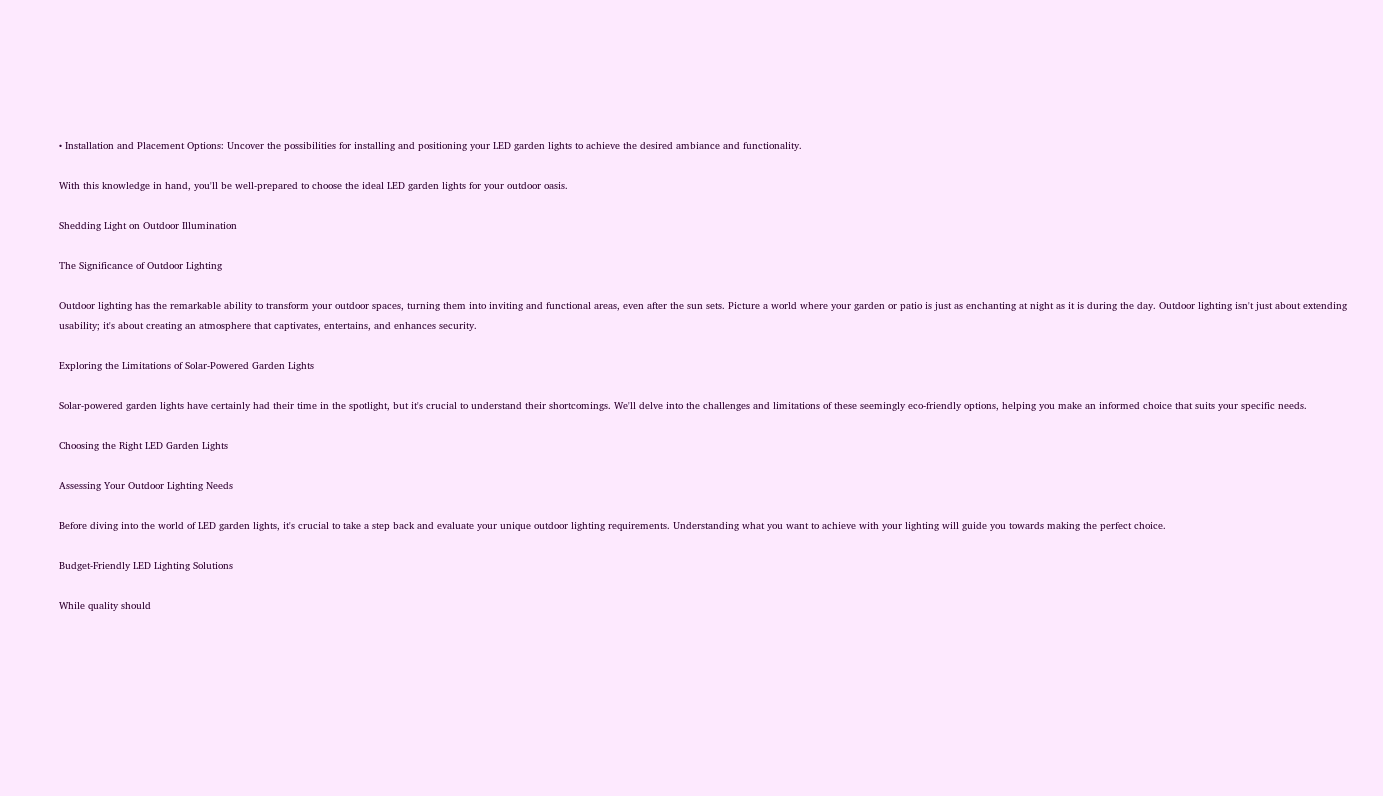• Installation and Placement Options: Uncover the possibilities for installing and positioning your LED garden lights to achieve the desired ambiance and functionality.

With this knowledge in hand, you'll be well-prepared to choose the ideal LED garden lights for your outdoor oasis.

Shedding Light on Outdoor Illumination

The Significance of Outdoor Lighting

Outdoor lighting has the remarkable ability to transform your outdoor spaces, turning them into inviting and functional areas, even after the sun sets. Picture a world where your garden or patio is just as enchanting at night as it is during the day. Outdoor lighting isn't just about extending usability; it's about creating an atmosphere that captivates, entertains, and enhances security.

Exploring the Limitations of Solar-Powered Garden Lights

Solar-powered garden lights have certainly had their time in the spotlight, but it's crucial to understand their shortcomings. We'll delve into the challenges and limitations of these seemingly eco-friendly options, helping you make an informed choice that suits your specific needs.

Choosing the Right LED Garden Lights

Assessing Your Outdoor Lighting Needs

Before diving into the world of LED garden lights, it's crucial to take a step back and evaluate your unique outdoor lighting requirements. Understanding what you want to achieve with your lighting will guide you towards making the perfect choice.

Budget-Friendly LED Lighting Solutions

While quality should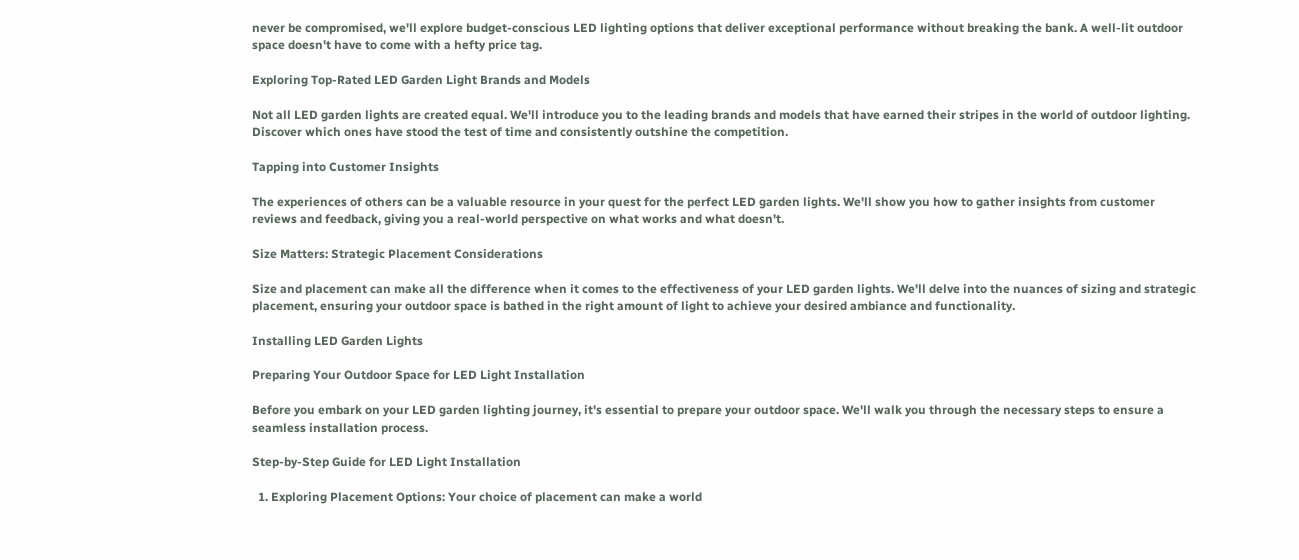never be compromised, we'll explore budget-conscious LED lighting options that deliver exceptional performance without breaking the bank. A well-lit outdoor space doesn't have to come with a hefty price tag.

Exploring Top-Rated LED Garden Light Brands and Models

Not all LED garden lights are created equal. We'll introduce you to the leading brands and models that have earned their stripes in the world of outdoor lighting. Discover which ones have stood the test of time and consistently outshine the competition.

Tapping into Customer Insights

The experiences of others can be a valuable resource in your quest for the perfect LED garden lights. We'll show you how to gather insights from customer reviews and feedback, giving you a real-world perspective on what works and what doesn't.

Size Matters: Strategic Placement Considerations

Size and placement can make all the difference when it comes to the effectiveness of your LED garden lights. We'll delve into the nuances of sizing and strategic placement, ensuring your outdoor space is bathed in the right amount of light to achieve your desired ambiance and functionality.

Installing LED Garden Lights

Preparing Your Outdoor Space for LED Light Installation

Before you embark on your LED garden lighting journey, it's essential to prepare your outdoor space. We'll walk you through the necessary steps to ensure a seamless installation process.

Step-by-Step Guide for LED Light Installation

  1. Exploring Placement Options: Your choice of placement can make a world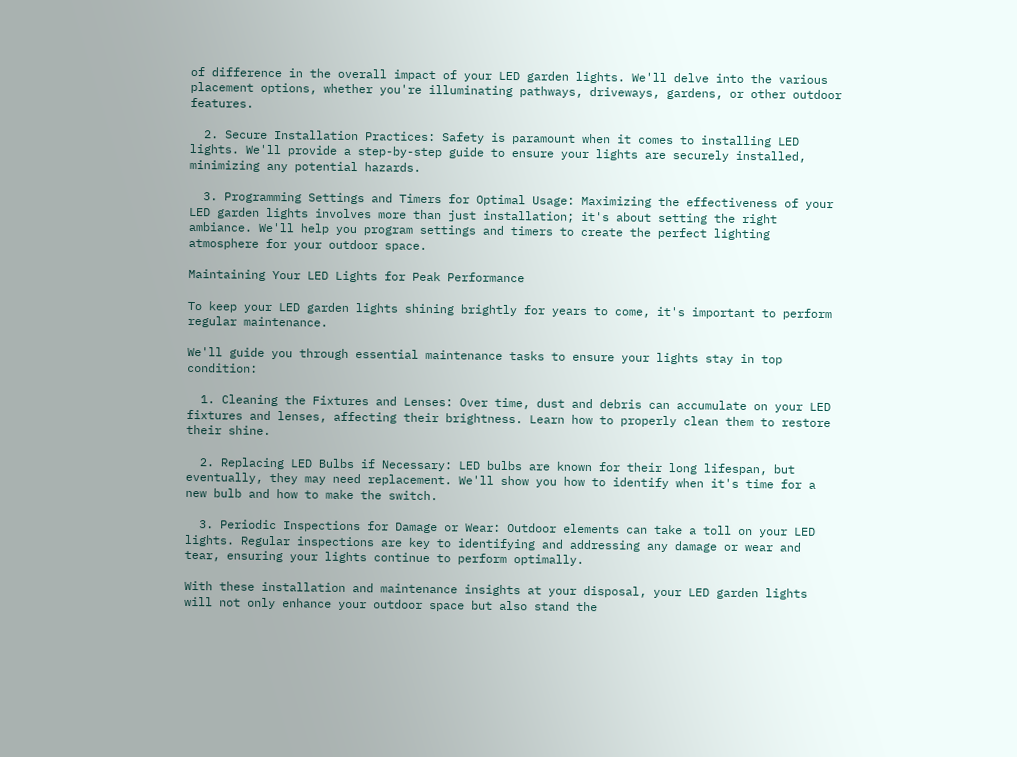of difference in the overall impact of your LED garden lights. We'll delve into the various placement options, whether you're illuminating pathways, driveways, gardens, or other outdoor features.

  2. Secure Installation Practices: Safety is paramount when it comes to installing LED lights. We'll provide a step-by-step guide to ensure your lights are securely installed, minimizing any potential hazards.

  3. Programming Settings and Timers for Optimal Usage: Maximizing the effectiveness of your LED garden lights involves more than just installation; it's about setting the right ambiance. We'll help you program settings and timers to create the perfect lighting atmosphere for your outdoor space.

Maintaining Your LED Lights for Peak Performance

To keep your LED garden lights shining brightly for years to come, it's important to perform regular maintenance.

We'll guide you through essential maintenance tasks to ensure your lights stay in top condition:

  1. Cleaning the Fixtures and Lenses: Over time, dust and debris can accumulate on your LED fixtures and lenses, affecting their brightness. Learn how to properly clean them to restore their shine.

  2. Replacing LED Bulbs if Necessary: LED bulbs are known for their long lifespan, but eventually, they may need replacement. We'll show you how to identify when it's time for a new bulb and how to make the switch.

  3. Periodic Inspections for Damage or Wear: Outdoor elements can take a toll on your LED lights. Regular inspections are key to identifying and addressing any damage or wear and tear, ensuring your lights continue to perform optimally.

With these installation and maintenance insights at your disposal, your LED garden lights will not only enhance your outdoor space but also stand the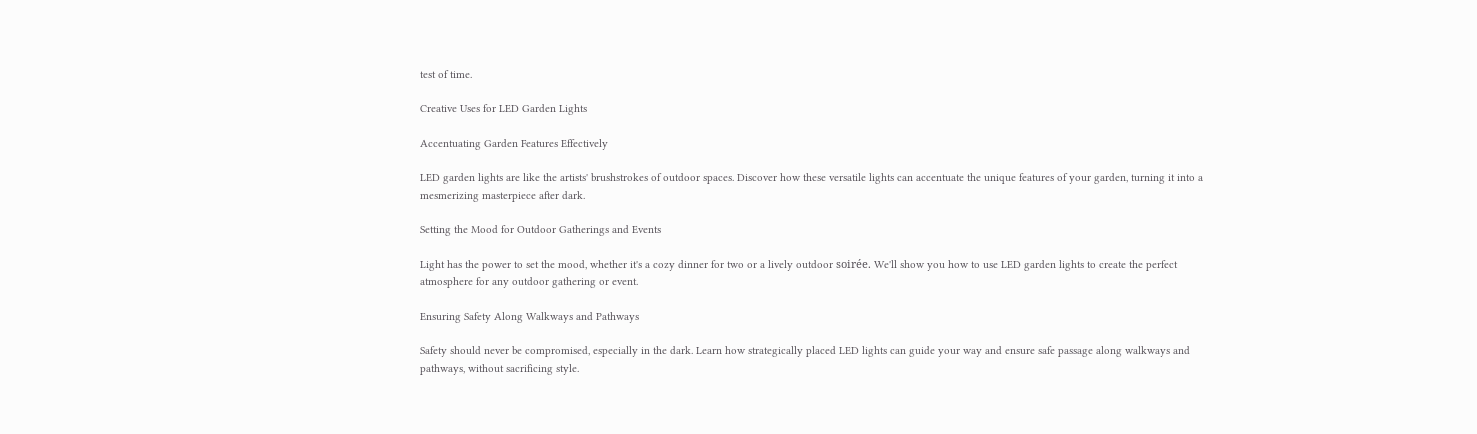test of time.

Creative Uses for LED Garden Lights

Accentuating Garden Features Effectively

LED garden lights are like the artists' brushstrokes of outdoor spaces. Discover how these versatile lights can accentuate the unique features of your garden, turning it into a mesmerizing masterpiece after dark.

Setting the Mood for Outdoor Gatherings and Events

Light has the power to set the mood, whether it's a cozy dinner for two or a lively outdoor soirée. We'll show you how to use LED garden lights to create the perfect atmosphere for any outdoor gathering or event.

Ensuring Safety Along Walkways and Pathways

Safety should never be compromised, especially in the dark. Learn how strategically placed LED lights can guide your way and ensure safe passage along walkways and pathways, without sacrificing style.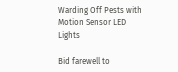Warding Off Pests with Motion Sensor LED Lights

Bid farewell to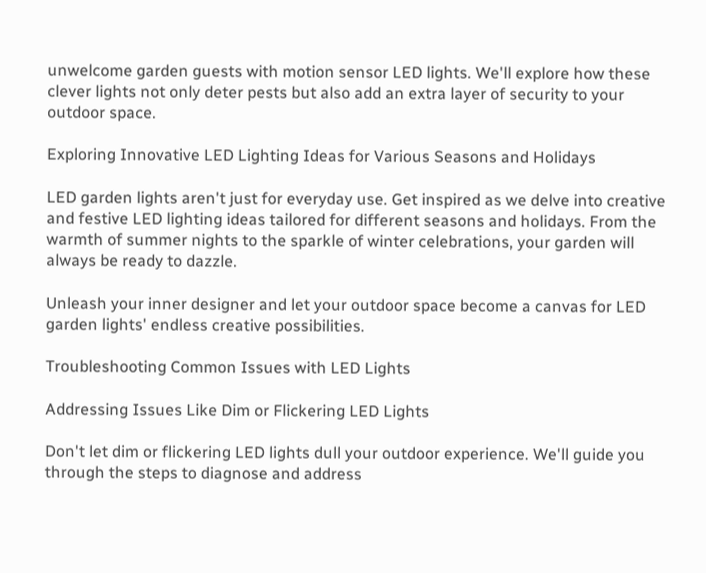unwelcome garden guests with motion sensor LED lights. We'll explore how these clever lights not only deter pests but also add an extra layer of security to your outdoor space.

Exploring Innovative LED Lighting Ideas for Various Seasons and Holidays

LED garden lights aren't just for everyday use. Get inspired as we delve into creative and festive LED lighting ideas tailored for different seasons and holidays. From the warmth of summer nights to the sparkle of winter celebrations, your garden will always be ready to dazzle.

Unleash your inner designer and let your outdoor space become a canvas for LED garden lights' endless creative possibilities.

Troubleshooting Common Issues with LED Lights

Addressing Issues Like Dim or Flickering LED Lights

Don't let dim or flickering LED lights dull your outdoor experience. We'll guide you through the steps to diagnose and address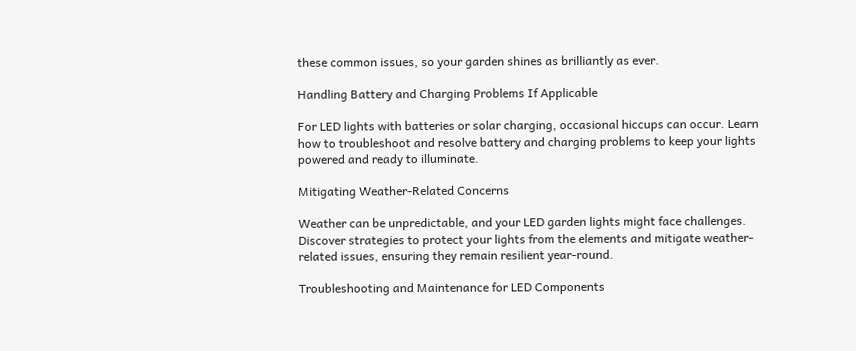these common issues, so your garden shines as brilliantly as ever.

Handling Battery and Charging Problems If Applicable

For LED lights with batteries or solar charging, occasional hiccups can occur. Learn how to troubleshoot and resolve battery and charging problems to keep your lights powered and ready to illuminate.

Mitigating Weather-Related Concerns

Weather can be unpredictable, and your LED garden lights might face challenges. Discover strategies to protect your lights from the elements and mitigate weather-related issues, ensuring they remain resilient year-round.

Troubleshooting and Maintenance for LED Components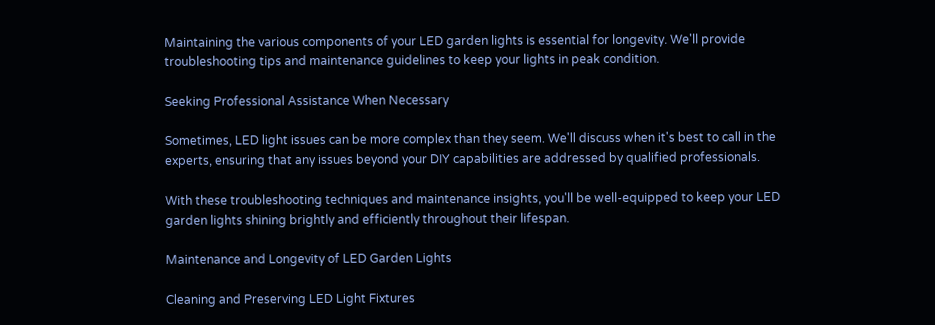Maintaining the various components of your LED garden lights is essential for longevity. We'll provide troubleshooting tips and maintenance guidelines to keep your lights in peak condition.

Seeking Professional Assistance When Necessary

Sometimes, LED light issues can be more complex than they seem. We'll discuss when it's best to call in the experts, ensuring that any issues beyond your DIY capabilities are addressed by qualified professionals.

With these troubleshooting techniques and maintenance insights, you'll be well-equipped to keep your LED garden lights shining brightly and efficiently throughout their lifespan.

Maintenance and Longevity of LED Garden Lights

Cleaning and Preserving LED Light Fixtures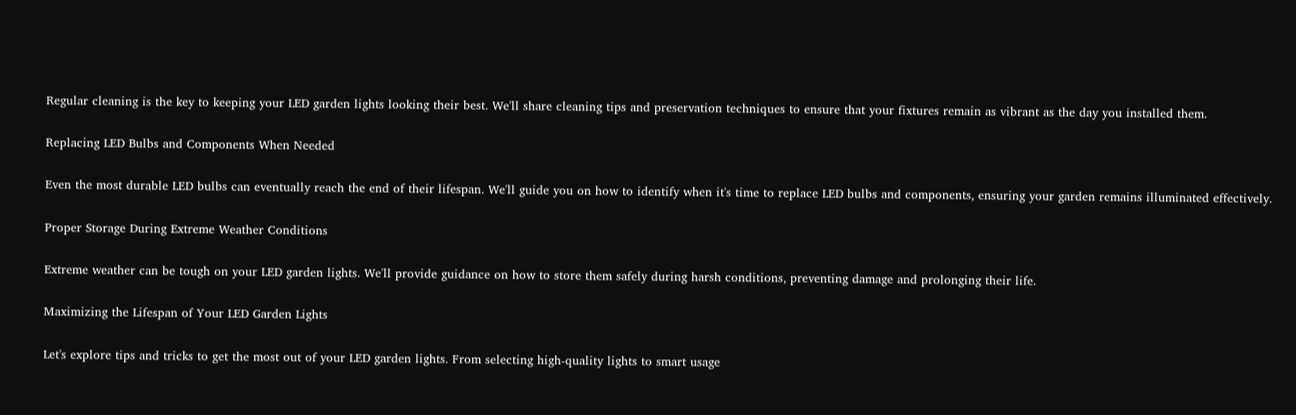Regular cleaning is the key to keeping your LED garden lights looking their best. We'll share cleaning tips and preservation techniques to ensure that your fixtures remain as vibrant as the day you installed them.

Replacing LED Bulbs and Components When Needed

Even the most durable LED bulbs can eventually reach the end of their lifespan. We'll guide you on how to identify when it's time to replace LED bulbs and components, ensuring your garden remains illuminated effectively.

Proper Storage During Extreme Weather Conditions

Extreme weather can be tough on your LED garden lights. We'll provide guidance on how to store them safely during harsh conditions, preventing damage and prolonging their life.

Maximizing the Lifespan of Your LED Garden Lights

Let's explore tips and tricks to get the most out of your LED garden lights. From selecting high-quality lights to smart usage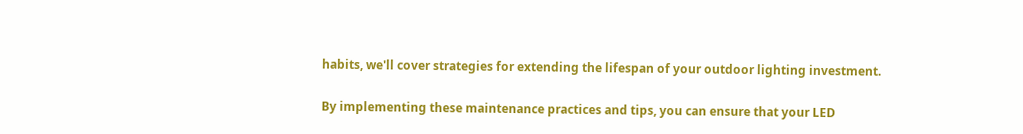habits, we'll cover strategies for extending the lifespan of your outdoor lighting investment.

By implementing these maintenance practices and tips, you can ensure that your LED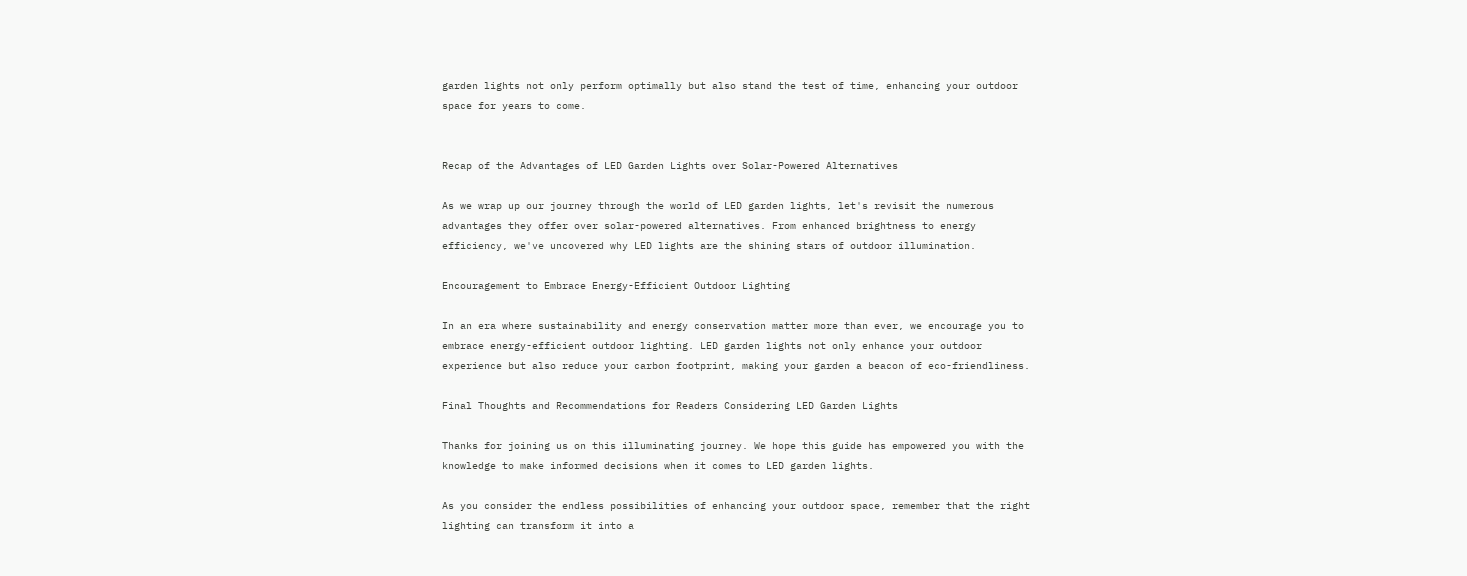garden lights not only perform optimally but also stand the test of time, enhancing your outdoor space for years to come.


Recap of the Advantages of LED Garden Lights over Solar-Powered Alternatives

As we wrap up our journey through the world of LED garden lights, let's revisit the numerous advantages they offer over solar-powered alternatives. From enhanced brightness to energy efficiency, we've uncovered why LED lights are the shining stars of outdoor illumination.

Encouragement to Embrace Energy-Efficient Outdoor Lighting

In an era where sustainability and energy conservation matter more than ever, we encourage you to embrace energy-efficient outdoor lighting. LED garden lights not only enhance your outdoor experience but also reduce your carbon footprint, making your garden a beacon of eco-friendliness.

Final Thoughts and Recommendations for Readers Considering LED Garden Lights

Thanks for joining us on this illuminating journey. We hope this guide has empowered you with the knowledge to make informed decisions when it comes to LED garden lights.

As you consider the endless possibilities of enhancing your outdoor space, remember that the right lighting can transform it into a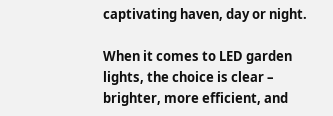captivating haven, day or night.

When it comes to LED garden lights, the choice is clear – brighter, more efficient, and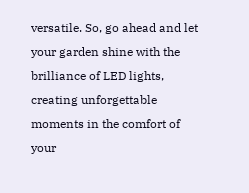versatile. So, go ahead and let your garden shine with the brilliance of LED lights, creating unforgettable moments in the comfort of your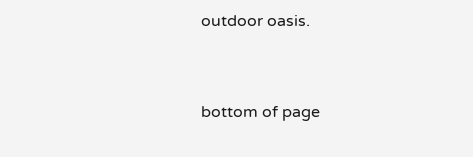outdoor oasis.


bottom of page